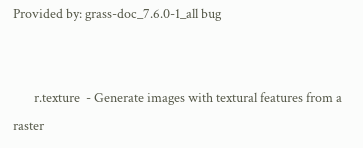Provided by: grass-doc_7.6.0-1_all bug


       r.texture  - Generate images with textural features from a raster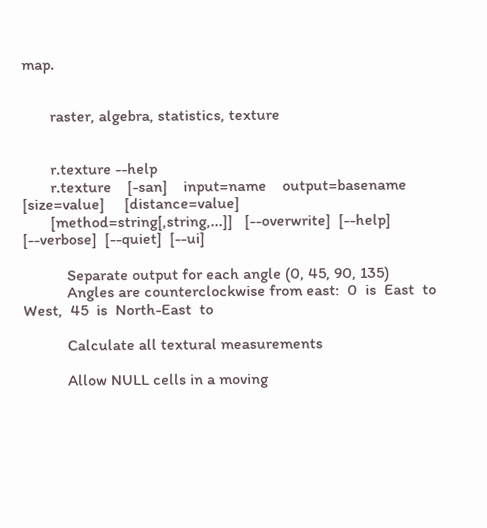map.


       raster, algebra, statistics, texture


       r.texture --help
       r.texture    [-san]    input=name    output=basename     [size=value]     [distance=value]
       [method=string[,string,...]]   [--overwrite]  [--help]  [--verbose]  [--quiet]  [--ui]

           Separate output for each angle (0, 45, 90, 135)
           Angles are counterclockwise from east:  0  is  East  to  West,  45  is  North-East  to

           Calculate all textural measurements

           Allow NULL cells in a moving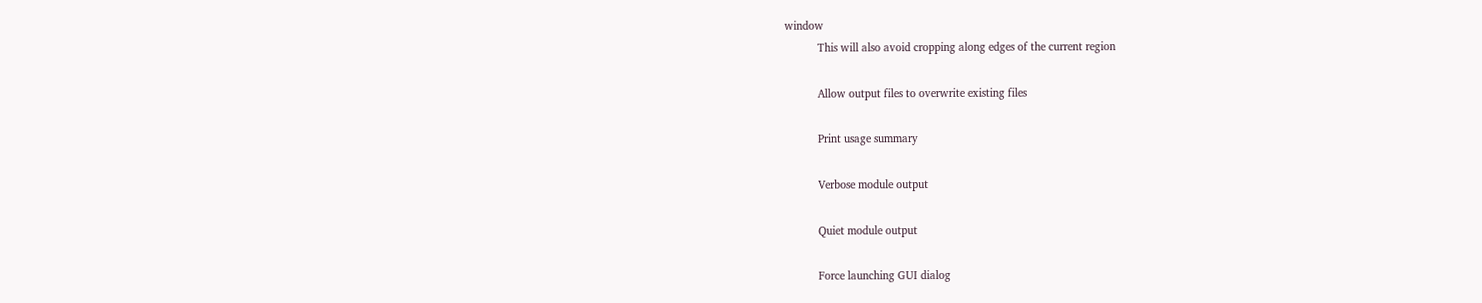window
           This will also avoid cropping along edges of the current region

           Allow output files to overwrite existing files

           Print usage summary

           Verbose module output

           Quiet module output

           Force launching GUI dialog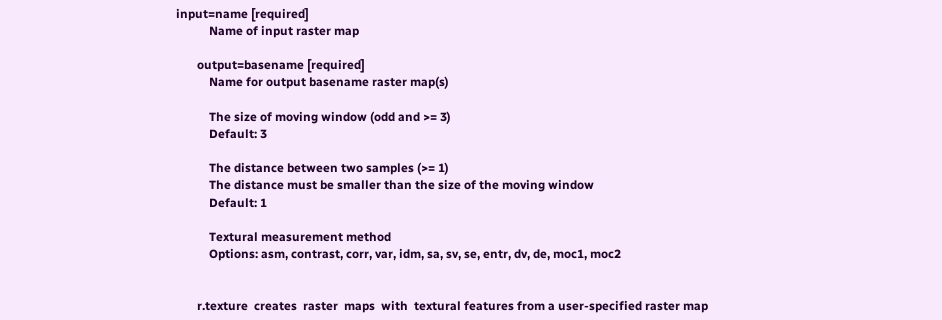input=name [required]
           Name of input raster map

       output=basename [required]
           Name for output basename raster map(s)

           The size of moving window (odd and >= 3)
           Default: 3

           The distance between two samples (>= 1)
           The distance must be smaller than the size of the moving window
           Default: 1

           Textural measurement method
           Options: asm, contrast, corr, var, idm, sa, sv, se, entr, dv, de, moc1, moc2


       r.texture  creates  raster  maps  with  textural features from a user-specified raster map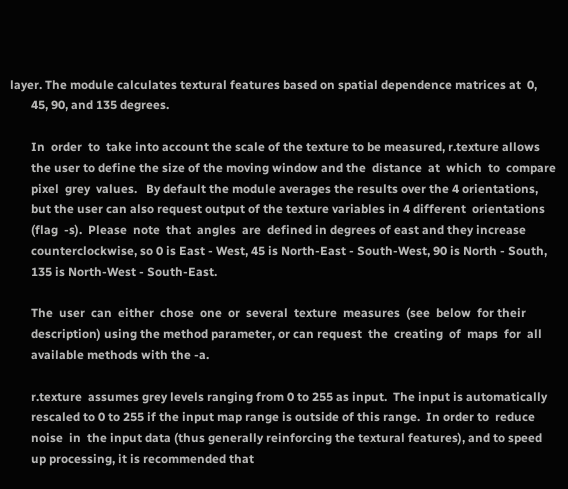layer. The module calculates textural features based on spatial dependence matrices at  0,
       45, 90, and 135 degrees.

       In  order  to  take into account the scale of the texture to be measured, r.texture allows
       the user to define the size of the moving window and the  distance  at  which  to  compare
       pixel  grey  values.   By default the module averages the results over the 4 orientations,
       but the user can also request output of the texture variables in 4 different  orientations
       (flag  -s).  Please  note  that  angles  are  defined in degrees of east and they increase
       counterclockwise, so 0 is East - West, 45 is North-East - South-West, 90 is North - South,
       135 is North-West - South-East.

       The  user  can  either  chose  one  or  several  texture  measures  (see  below  for their
       description) using the method parameter, or can request  the  creating  of  maps  for  all
       available methods with the -a.

       r.texture  assumes grey levels ranging from 0 to 255 as input.  The input is automatically
       rescaled to 0 to 255 if the input map range is outside of this range.  In order to  reduce
       noise  in  the input data (thus generally reinforcing the textural features), and to speed
       up processing, it is recommended that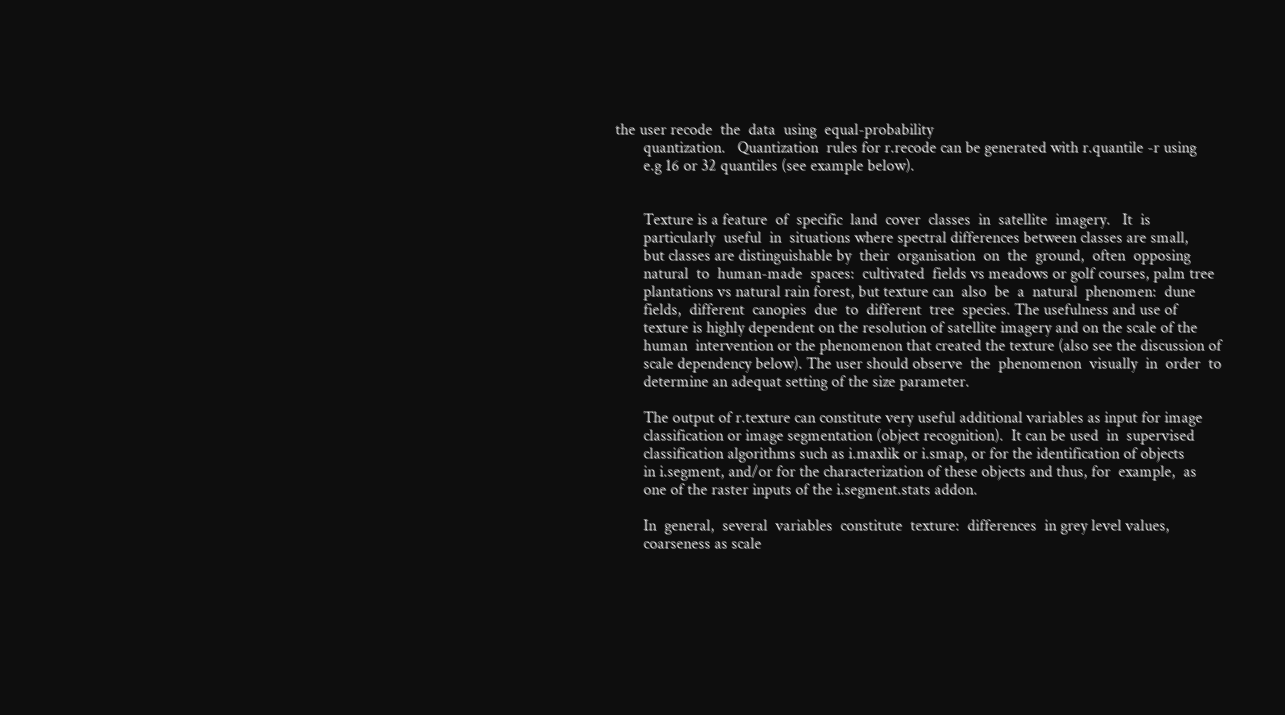the user recode  the  data  using  equal-probability
       quantization.   Quantization  rules for r.recode can be generated with r.quantile -r using
       e.g 16 or 32 quantiles (see example below).


       Texture is a feature  of  specific  land  cover  classes  in  satellite  imagery.   It  is
       particularly  useful  in  situations where spectral differences between classes are small,
       but classes are distinguishable by  their  organisation  on  the  ground,  often  opposing
       natural  to  human-made  spaces:  cultivated  fields vs meadows or golf courses, palm tree
       plantations vs natural rain forest, but texture can  also  be  a  natural  phenomen:  dune
       fields,  different  canopies  due  to  different  tree  species. The usefulness and use of
       texture is highly dependent on the resolution of satellite imagery and on the scale of the
       human  intervention or the phenomenon that created the texture (also see the discussion of
       scale dependency below). The user should observe  the  phenomenon  visually  in  order  to
       determine an adequat setting of the size parameter.

       The output of r.texture can constitute very useful additional variables as input for image
       classification or image segmentation (object recognition).  It can be used  in  supervised
       classification algorithms such as i.maxlik or i.smap, or for the identification of objects
       in i.segment, and/or for the characterization of these objects and thus, for  example,  as
       one of the raster inputs of the i.segment.stats addon.

       In  general,  several  variables  constitute  texture:  differences  in grey level values,
       coarseness as scale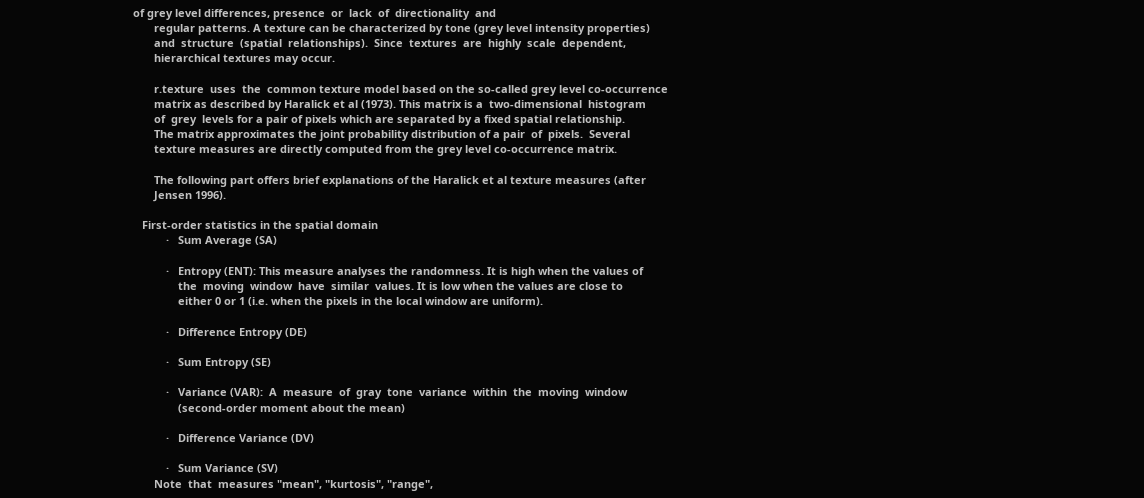of grey level differences, presence  or  lack  of  directionality  and
       regular patterns. A texture can be characterized by tone (grey level intensity properties)
       and  structure  (spatial  relationships).  Since  textures  are  highly  scale  dependent,
       hierarchical textures may occur.

       r.texture  uses  the  common texture model based on the so-called grey level co-occurrence
       matrix as described by Haralick et al (1973). This matrix is a  two-dimensional  histogram
       of  grey  levels for a pair of pixels which are separated by a fixed spatial relationship.
       The matrix approximates the joint probability distribution of a pair  of  pixels.  Several
       texture measures are directly computed from the grey level co-occurrence matrix.

       The following part offers brief explanations of the Haralick et al texture measures (after
       Jensen 1996).

   First-order statistics in the spatial domain
           ·   Sum Average (SA)

           ·   Entropy (ENT): This measure analyses the randomness. It is high when the values of
               the  moving  window  have  similar  values. It is low when the values are close to
               either 0 or 1 (i.e. when the pixels in the local window are uniform).

           ·   Difference Entropy (DE)

           ·   Sum Entropy (SE)

           ·   Variance (VAR):  A  measure  of  gray  tone  variance  within  the  moving  window
               (second-order moment about the mean)

           ·   Difference Variance (DV)

           ·   Sum Variance (SV)
       Note  that  measures "mean", "kurtosis", "range",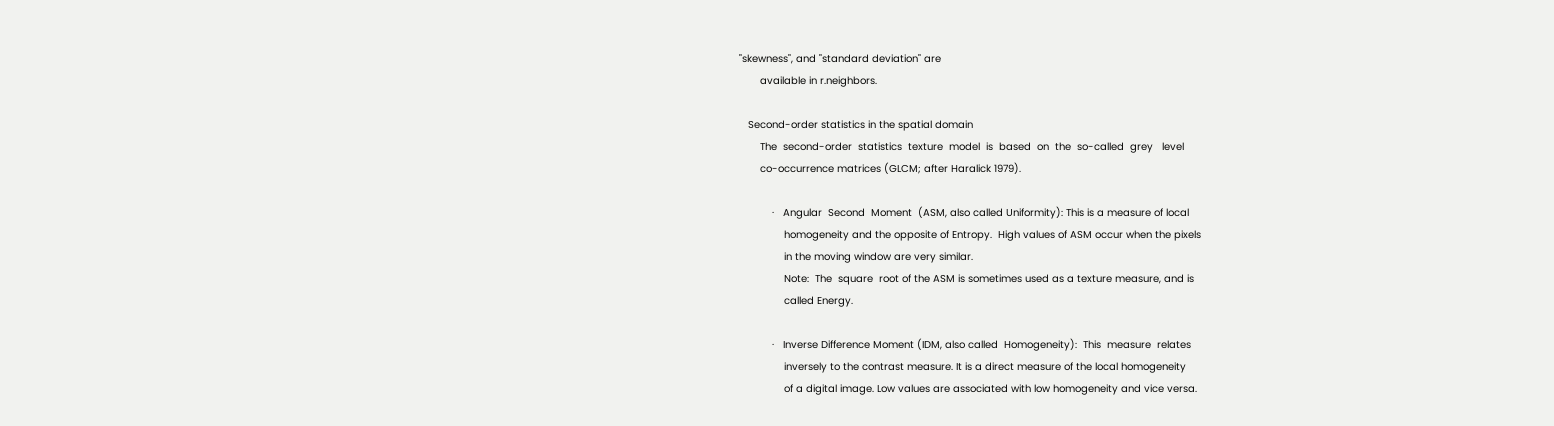"skewness", and "standard deviation" are
       available in r.neighbors.

   Second-order statistics in the spatial domain
       The  second-order  statistics  texture  model  is  based  on  the  so-called  grey   level
       co-occurrence matrices (GLCM; after Haralick 1979).

           ·   Angular  Second  Moment  (ASM, also called Uniformity): This is a measure of local
               homogeneity and the opposite of Entropy.  High values of ASM occur when the pixels
               in the moving window are very similar.
               Note:  The  square  root of the ASM is sometimes used as a texture measure, and is
               called Energy.

           ·   Inverse Difference Moment (IDM, also called  Homogeneity):  This  measure  relates
               inversely to the contrast measure. It is a direct measure of the local homogeneity
               of a digital image. Low values are associated with low homogeneity and vice versa.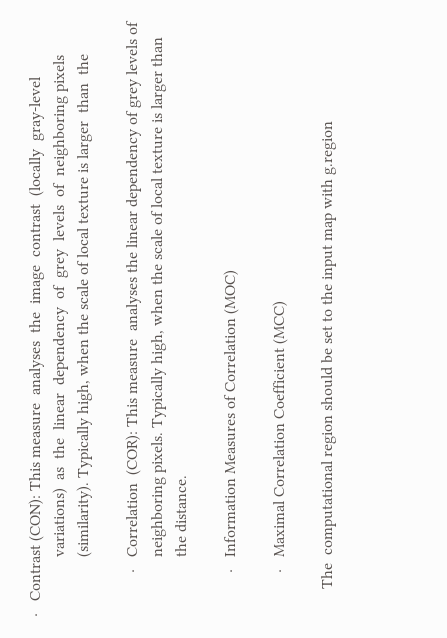·   Contrast (CON): This measure  analyses  the  image  contrast  (locally  gray-level
               variations)  as  the  linear  dependency  of  grey  levels  of  neighboring pixels
               (similarity). Typically high, when the scale of local texture is larger  than  the

           ·   Correlation  (COR): This measure  analyses the linear dependency of grey levels of
               neighboring pixels. Typically high, when the scale of local texture is larger than
               the distance.

           ·   Information Measures of Correlation (MOC)

           ·   Maximal Correlation Coefficient (MCC)

       The  computational region should be set to the input map with g.region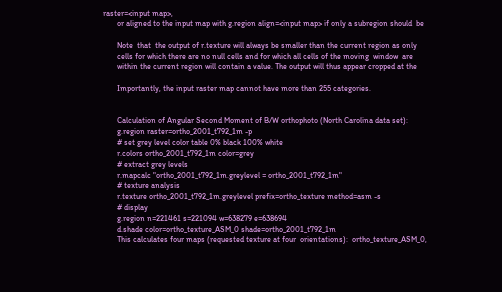raster=<input map>,
       or aligned to the input map with g.region align=<input map> if only a subregion should  be

       Note  that  the output of r.texture will always be smaller than the current region as only
       cells for which there are no null cells and for which all cells of the moving  window  are
       within the current region will contain a value. The output will thus appear cropped at the

       Importantly, the input raster map cannot have more than 255 categories.


       Calculation of Angular Second Moment of B/W orthophoto (North Carolina data set):
       g.region raster=ortho_2001_t792_1m -p
       # set grey level color table 0% black 100% white
       r.colors ortho_2001_t792_1m color=grey
       # extract grey levels
       r.mapcalc "ortho_2001_t792_1m.greylevel = ortho_2001_t792_1m"
       # texture analysis
       r.texture ortho_2001_t792_1m.greylevel prefix=ortho_texture method=asm -s
       # display
       g.region n=221461 s=221094 w=638279 e=638694
       d.shade color=ortho_texture_ASM_0 shade=ortho_2001_t792_1m
       This calculates four maps (requested texture at four  orientations):  ortho_texture_ASM_0,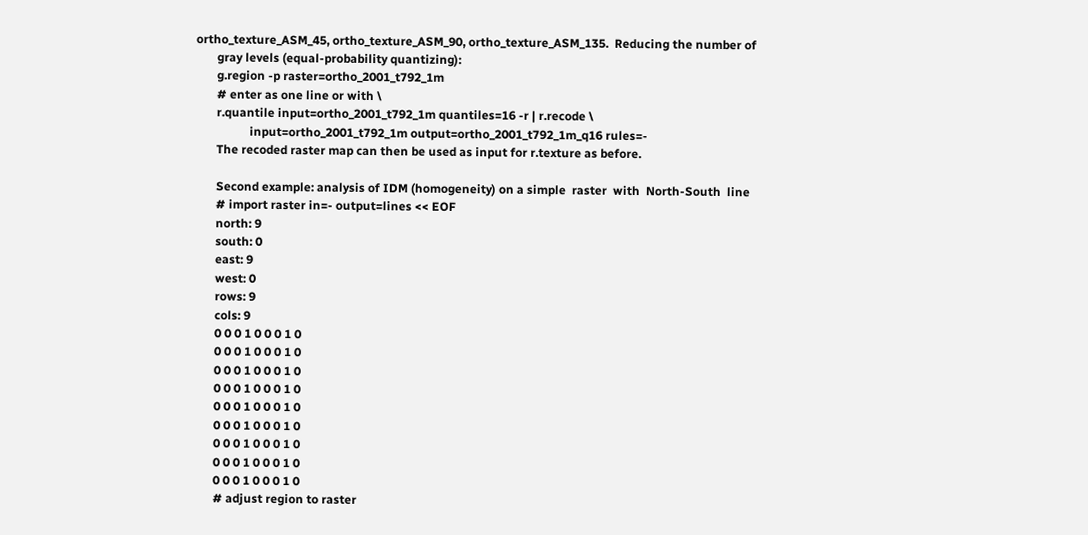ortho_texture_ASM_45, ortho_texture_ASM_90, ortho_texture_ASM_135.  Reducing the number of
       gray levels (equal-probability quantizing):
       g.region -p raster=ortho_2001_t792_1m
       # enter as one line or with \
       r.quantile input=ortho_2001_t792_1m quantiles=16 -r | r.recode \
                  input=ortho_2001_t792_1m output=ortho_2001_t792_1m_q16 rules=-
       The recoded raster map can then be used as input for r.texture as before.

       Second example: analysis of IDM (homogeneity) on a simple  raster  with  North-South  line
       # import raster in=- output=lines << EOF
       north: 9
       south: 0
       east: 9
       west: 0
       rows: 9
       cols: 9
       0 0 0 1 0 0 0 1 0
       0 0 0 1 0 0 0 1 0
       0 0 0 1 0 0 0 1 0
       0 0 0 1 0 0 0 1 0
       0 0 0 1 0 0 0 1 0
       0 0 0 1 0 0 0 1 0
       0 0 0 1 0 0 0 1 0
       0 0 0 1 0 0 0 1 0
       0 0 0 1 0 0 0 1 0
       # adjust region to raster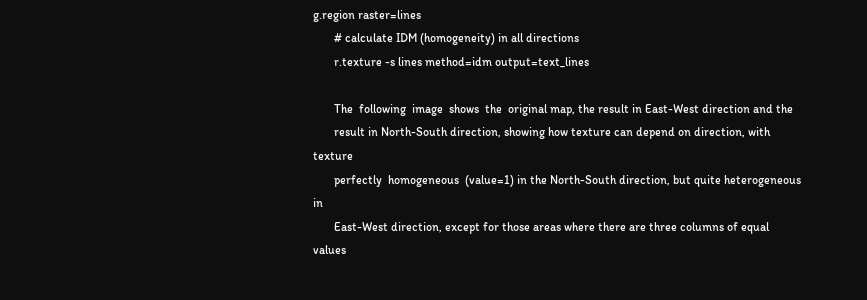g.region raster=lines
       # calculate IDM (homogeneity) in all directions
       r.texture -s lines method=idm output=text_lines

       The  following  image  shows  the  original map, the result in East-West direction and the
       result in North-South direction, showing how texture can depend on direction, with texture
       perfectly  homogeneous  (value=1) in the North-South direction, but quite heterogeneous in
       East-West direction, except for those areas where there are three columns of equal  values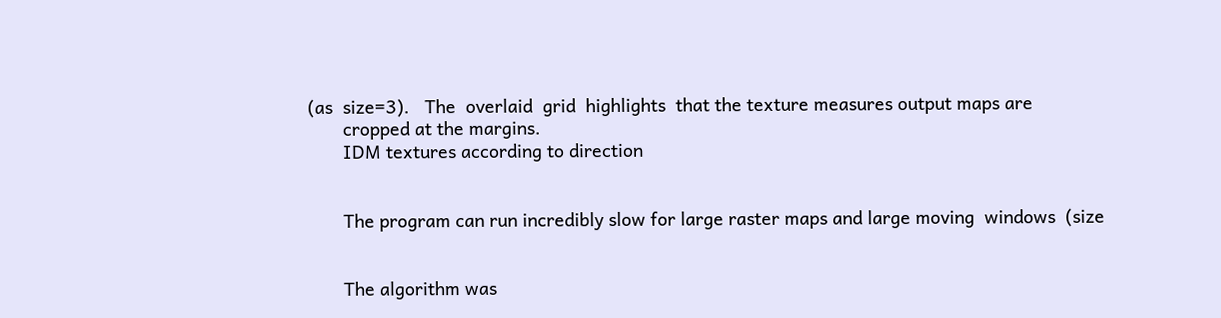(as  size=3).   The  overlaid  grid  highlights  that the texture measures output maps are
       cropped at the margins.
       IDM textures according to direction


       The program can run incredibly slow for large raster maps and large moving  windows  (size


       The algorithm was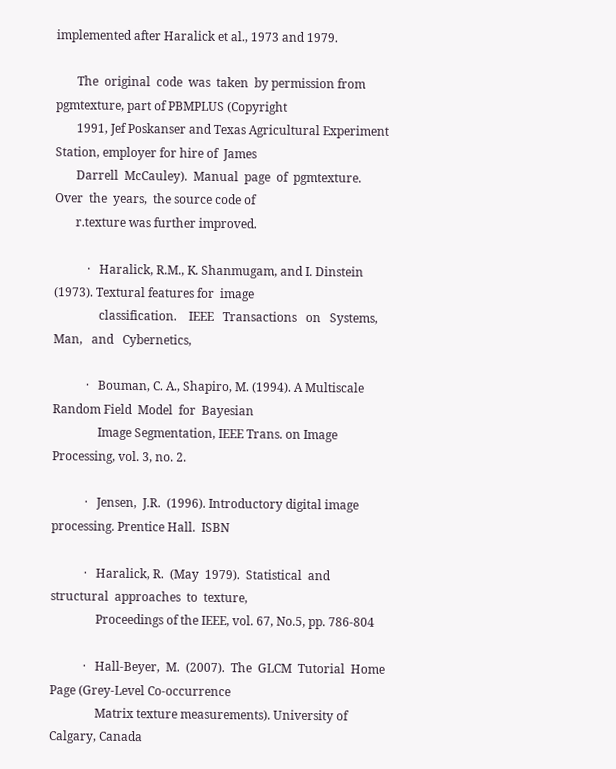implemented after Haralick et al., 1973 and 1979.

       The  original  code  was  taken  by permission from pgmtexture, part of PBMPLUS (Copyright
       1991, Jef Poskanser and Texas Agricultural Experiment Station, employer for hire of  James
       Darrell  McCauley).  Manual  page  of  pgmtexture.   Over  the  years,  the source code of
       r.texture was further improved.

           ·   Haralick, R.M., K. Shanmugam, and I. Dinstein (1973). Textural features for  image
               classification.    IEEE   Transactions   on   Systems,   Man,   and   Cybernetics,

           ·   Bouman, C. A., Shapiro, M. (1994). A Multiscale Random Field  Model  for  Bayesian
               Image Segmentation, IEEE Trans. on Image Processing, vol. 3, no. 2.

           ·   Jensen,  J.R.  (1996). Introductory digital image processing. Prentice Hall.  ISBN

           ·   Haralick, R.  (May  1979).  Statistical  and  structural  approaches  to  texture,
               Proceedings of the IEEE, vol. 67, No.5, pp. 786-804

           ·   Hall-Beyer,  M.  (2007).  The  GLCM  Tutorial  Home Page (Grey-Level Co-occurrence
               Matrix texture measurements). University of Calgary, Canada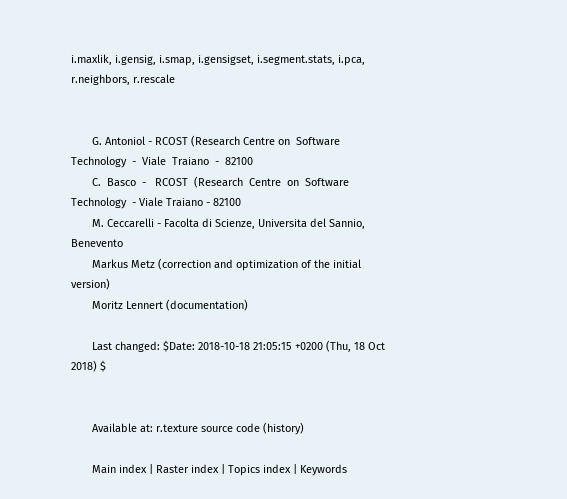i.maxlik, i.gensig, i.smap, i.gensigset, i.segment.stats, i.pca, r.neighbors, r.rescale


       G. Antoniol - RCOST (Research Centre on  Software  Technology  -  Viale  Traiano  -  82100
       C.  Basco  -   RCOST  (Research  Centre  on  Software  Technology  - Viale Traiano - 82100
       M. Ceccarelli - Facolta di Scienze, Universita del Sannio, Benevento
       Markus Metz (correction and optimization of the initial version)
       Moritz Lennert (documentation)

       Last changed: $Date: 2018-10-18 21:05:15 +0200 (Thu, 18 Oct 2018) $


       Available at: r.texture source code (history)

       Main index | Raster index | Topics index | Keywords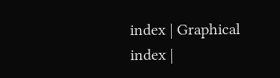index | Graphical index |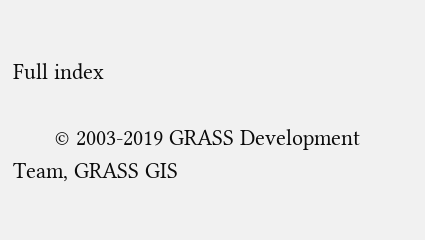Full index

       © 2003-2019 GRASS Development Team, GRASS GIS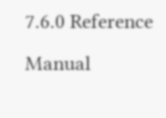7.6.0 Reference Manual